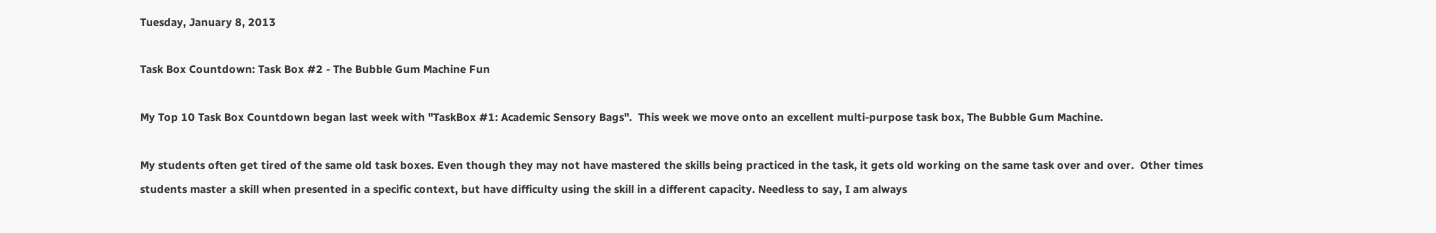Tuesday, January 8, 2013

Task Box Countdown: Task Box #2 - The Bubble Gum Machine Fun

My Top 10 Task Box Countdown began last week with "TaskBox #1: Academic Sensory Bags".  This week we move onto an excellent multi-purpose task box, The Bubble Gum Machine.

My students often get tired of the same old task boxes. Even though they may not have mastered the skills being practiced in the task, it gets old working on the same task over and over.  Other times students master a skill when presented in a specific context, but have difficulty using the skill in a different capacity. Needless to say, I am always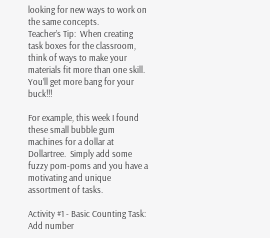looking for new ways to work on the same concepts.
Teacher’s Tip:  When creating task boxes for the classroom, think of ways to make your materials fit more than one skill. You’ll get more bang for your buck!!!

For example, this week I found these small bubble gum machines for a dollar at Dollartree.  Simply add some fuzzy pom-poms and you have a motivating and unique assortment of tasks.

Activity #1 - Basic Counting Task:  Add number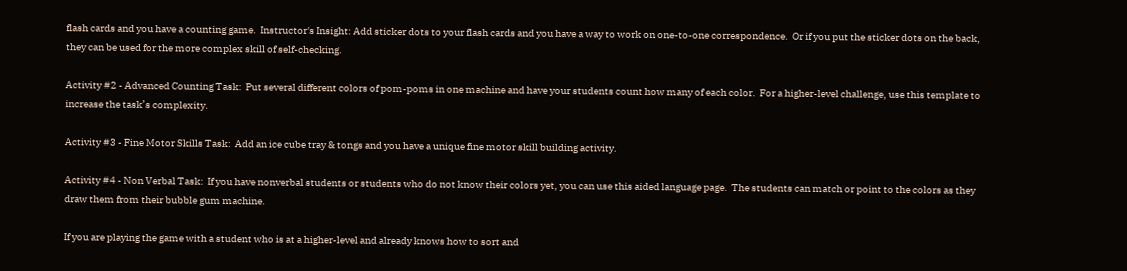flash cards and you have a counting game.  Instructor's Insight: Add sticker dots to your flash cards and you have a way to work on one-to-one correspondence.  Or if you put the sticker dots on the back, they can be used for the more complex skill of self-checking.

Activity #2 - Advanced Counting Task:  Put several different colors of pom-poms in one machine and have your students count how many of each color.  For a higher-level challenge, use this template to increase the task’s complexity.

Activity #3 - Fine Motor Skills Task:  Add an ice cube tray & tongs and you have a unique fine motor skill building activity.

Activity #4 - Non Verbal Task:  If you have nonverbal students or students who do not know their colors yet, you can use this aided language page.  The students can match or point to the colors as they draw them from their bubble gum machine.

If you are playing the game with a student who is at a higher-level and already knows how to sort and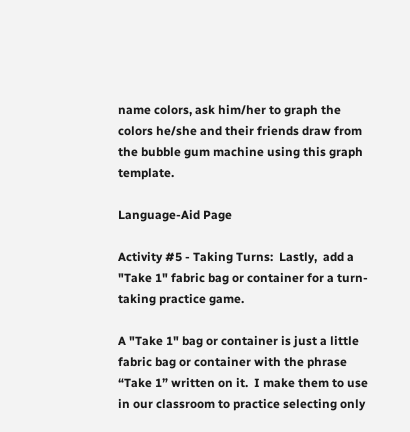name colors, ask him/her to graph the colors he/she and their friends draw from the bubble gum machine using this graph template.

Language-Aid Page

Activity #5 - Taking Turns:  Lastly,  add a "Take 1" fabric bag or container for a turn-taking practice game.

A "Take 1" bag or container is just a little fabric bag or container with the phrase “Take 1” written on it.  I make them to use in our classroom to practice selecting only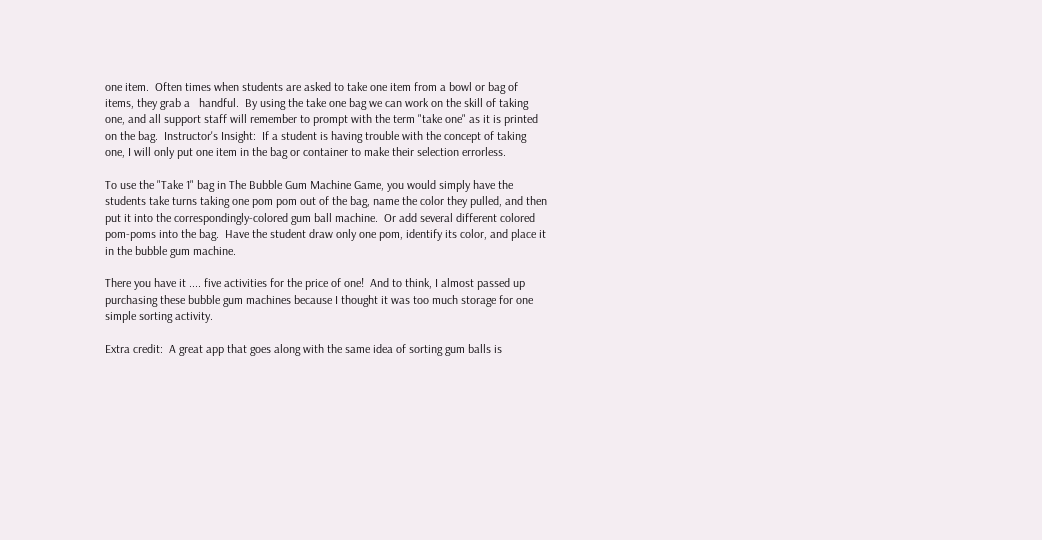one item.  Often times when students are asked to take one item from a bowl or bag of items, they grab a   handful.  By using the take one bag we can work on the skill of taking one, and all support staff will remember to prompt with the term "take one" as it is printed on the bag.  Instructor's Insight:  If a student is having trouble with the concept of taking one, I will only put one item in the bag or container to make their selection errorless.

To use the "Take 1" bag in The Bubble Gum Machine Game, you would simply have the students take turns taking one pom pom out of the bag, name the color they pulled, and then  put it into the correspondingly-colored gum ball machine.  Or add several different colored pom-poms into the bag.  Have the student draw only one pom, identify its color, and place it in the bubble gum machine.

There you have it .... five activities for the price of one!  And to think, I almost passed up purchasing these bubble gum machines because I thought it was too much storage for one simple sorting activity.

Extra credit:  A great app that goes along with the same idea of sorting gum balls is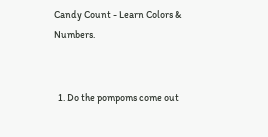Candy Count - Learn Colors & Numbers.


  1. Do the pompoms come out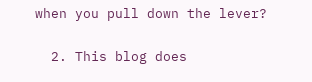when you pull down the lever?

  2. This blog does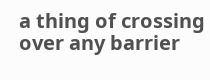a thing of crossing over any barrier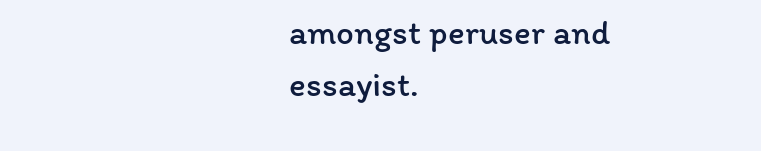amongst peruser and essayist.